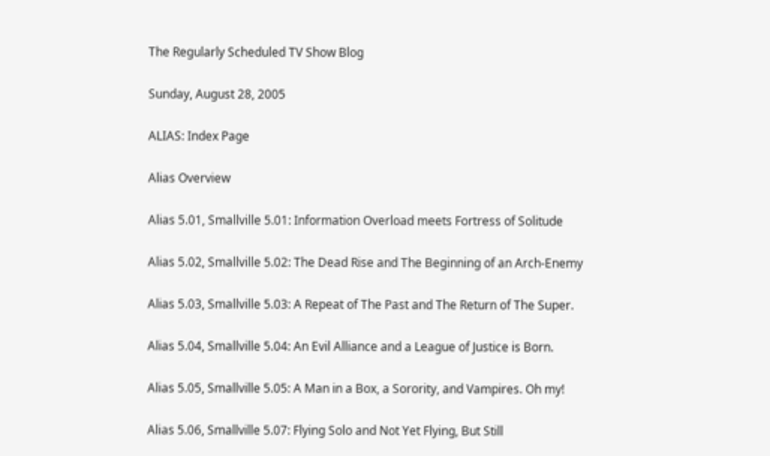The Regularly Scheduled TV Show Blog

Sunday, August 28, 2005

ALIAS: Index Page

Alias Overview

Alias 5.01, Smallville 5.01: Information Overload meets Fortress of Solitude

Alias 5.02, Smallville 5.02: The Dead Rise and The Beginning of an Arch-Enemy

Alias 5.03, Smallville 5.03: A Repeat of The Past and The Return of The Super.

Alias 5.04, Smallville 5.04: An Evil Alliance and a League of Justice is Born.

Alias 5.05, Smallville 5.05: A Man in a Box, a Sorority, and Vampires. Oh my!

Alias 5.06, Smallville 5.07: Flying Solo and Not Yet Flying, But Still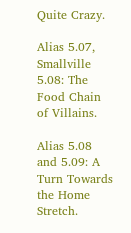Quite Crazy.

Alias 5.07, Smallville 5.08: The Food Chain of Villains.

Alias 5.08 and 5.09: A Turn Towards the Home Stretch.